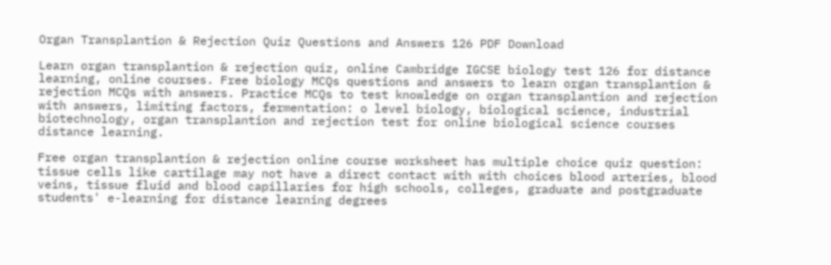Organ Transplantion & Rejection Quiz Questions and Answers 126 PDF Download

Learn organ transplantion & rejection quiz, online Cambridge IGCSE biology test 126 for distance learning, online courses. Free biology MCQs questions and answers to learn organ transplantion & rejection MCQs with answers. Practice MCQs to test knowledge on organ transplantion and rejection with answers, limiting factors, fermentation: o level biology, biological science, industrial biotechnology, organ transplantion and rejection test for online biological science courses distance learning.

Free organ transplantion & rejection online course worksheet has multiple choice quiz question: tissue cells like cartilage may not have a direct contact with with choices blood arteries, blood veins, tissue fluid and blood capillaries for high schools, colleges, graduate and postgraduate students' e-learning for distance learning degrees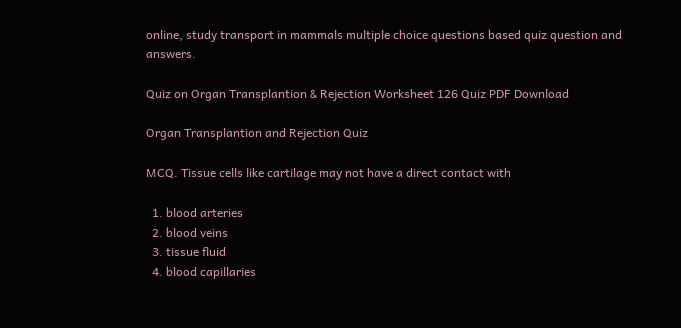online, study transport in mammals multiple choice questions based quiz question and answers.

Quiz on Organ Transplantion & Rejection Worksheet 126 Quiz PDF Download

Organ Transplantion and Rejection Quiz

MCQ. Tissue cells like cartilage may not have a direct contact with

  1. blood arteries
  2. blood veins
  3. tissue fluid
  4. blood capillaries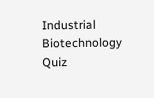Industrial Biotechnology Quiz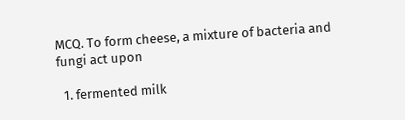MCQ. To form cheese, a mixture of bacteria and fungi act upon

  1. fermented milk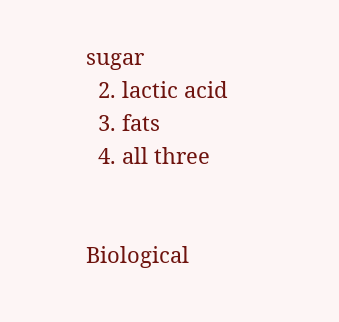sugar
  2. lactic acid
  3. fats
  4. all three


Biological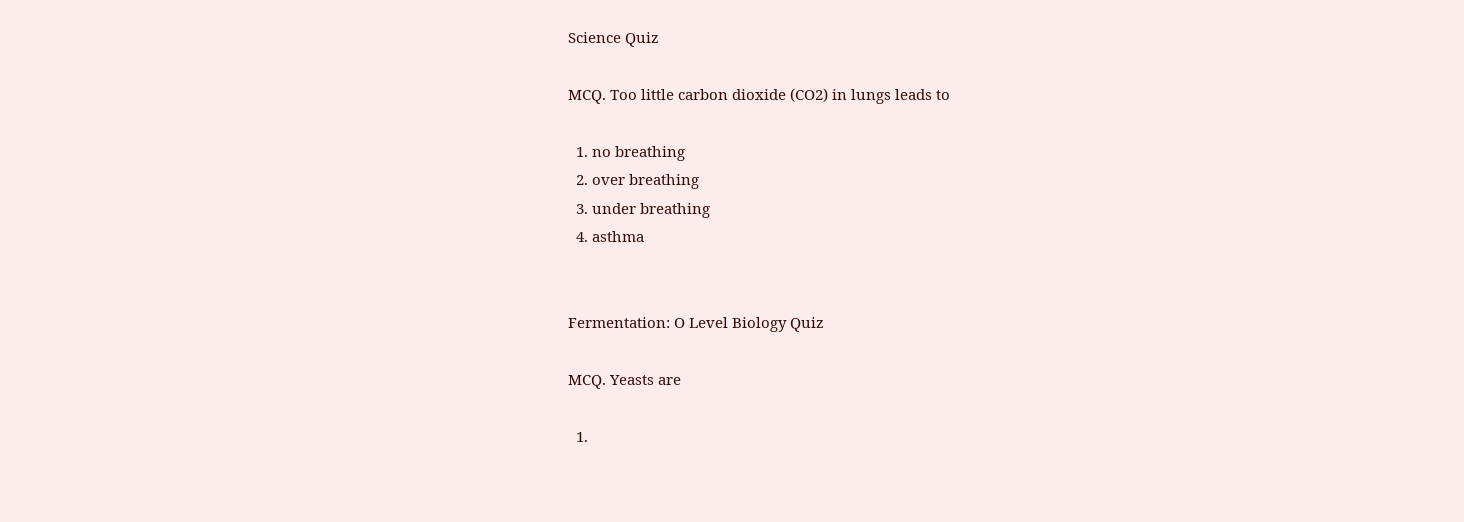Science Quiz

MCQ. Too little carbon dioxide (CO2) in lungs leads to

  1. no breathing
  2. over breathing
  3. under breathing
  4. asthma


Fermentation: O Level Biology Quiz

MCQ. Yeasts are

  1.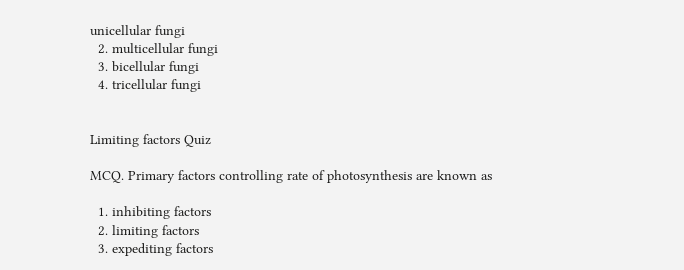unicellular fungi
  2. multicellular fungi
  3. bicellular fungi
  4. tricellular fungi


Limiting factors Quiz

MCQ. Primary factors controlling rate of photosynthesis are known as

  1. inhibiting factors
  2. limiting factors
  3. expediting factors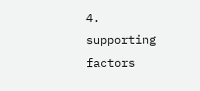4. supporting factors